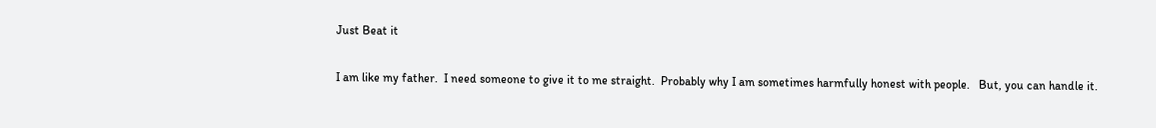Just Beat it

I am like my father.  I need someone to give it to me straight.  Probably why I am sometimes harmfully honest with people.   But, you can handle it.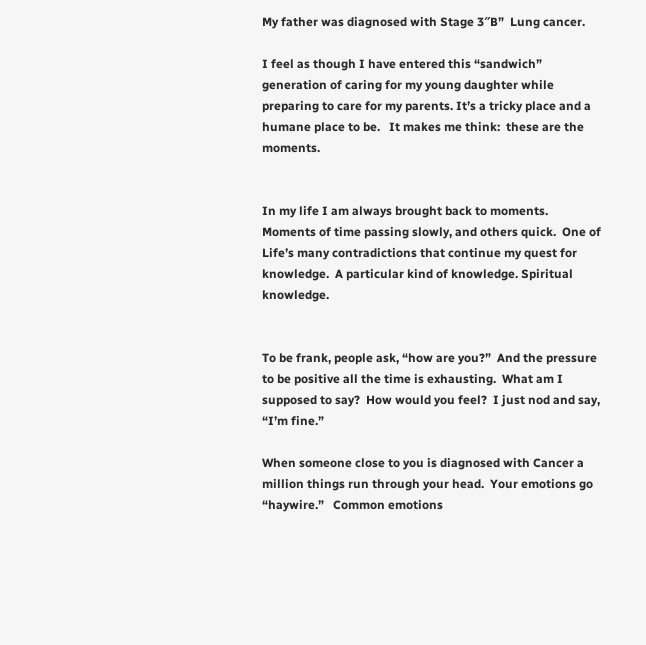My father was diagnosed with Stage 3″B”  Lung cancer.

I feel as though I have entered this “sandwich” generation of caring for my young daughter while preparing to care for my parents. It’s a tricky place and a humane place to be.   It makes me think:  these are the moments.


In my life I am always brought back to moments.  Moments of time passing slowly, and others quick.  One of Life’s many contradictions that continue my quest for knowledge.  A particular kind of knowledge. Spiritual knowledge.


To be frank, people ask, “how are you?”  And the pressure to be positive all the time is exhausting.  What am I supposed to say?  How would you feel?  I just nod and say, “I’m fine.”

When someone close to you is diagnosed with Cancer a million things run through your head.  Your emotions go “haywire.”   Common emotions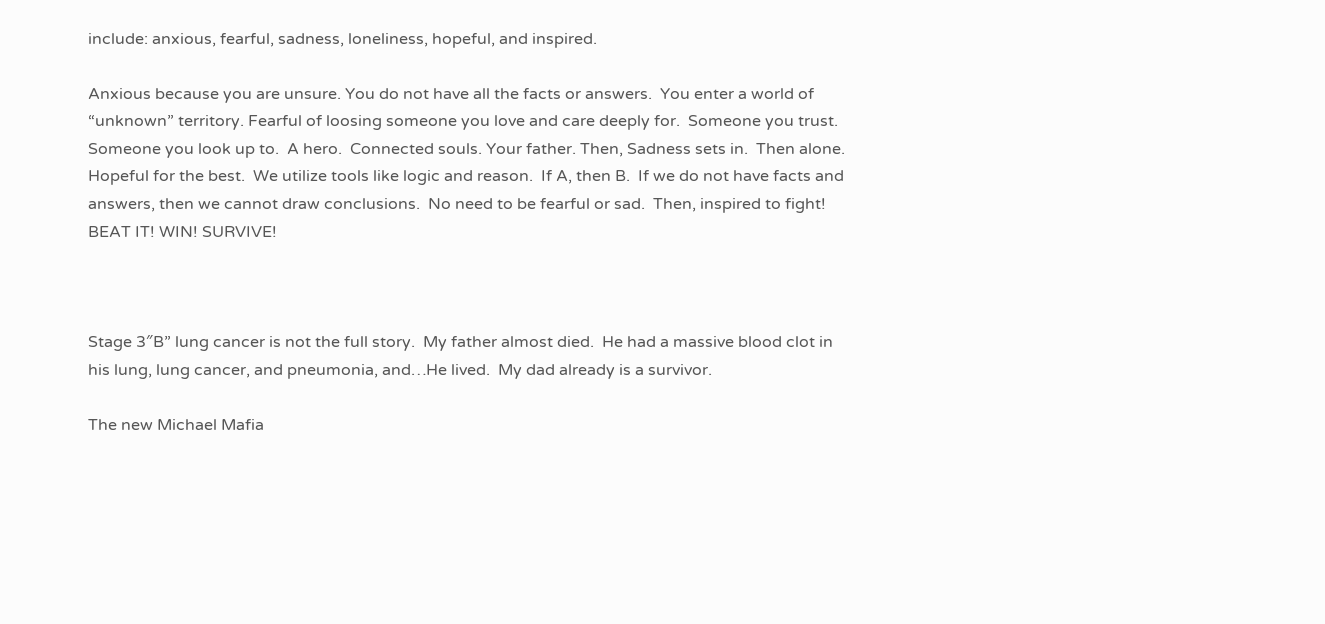include: anxious, fearful, sadness, loneliness, hopeful, and inspired.

Anxious because you are unsure. You do not have all the facts or answers.  You enter a world of “unknown” territory. Fearful of loosing someone you love and care deeply for.  Someone you trust.  Someone you look up to.  A hero.  Connected souls. Your father. Then, Sadness sets in.  Then alone.  Hopeful for the best.  We utilize tools like logic and reason.  If A, then B.  If we do not have facts and answers, then we cannot draw conclusions.  No need to be fearful or sad.  Then, inspired to fight! BEAT IT! WIN! SURVIVE!



Stage 3″B” lung cancer is not the full story.  My father almost died.  He had a massive blood clot in his lung, lung cancer, and pneumonia, and…He lived.  My dad already is a survivor.

The new Michael Mafia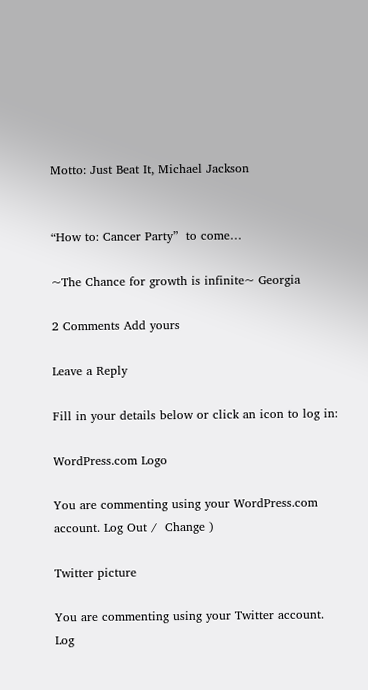Motto: Just Beat It, Michael Jackson


“How to: Cancer Party”  to come…

~The Chance for growth is infinite~ Georgia

2 Comments Add yours

Leave a Reply

Fill in your details below or click an icon to log in:

WordPress.com Logo

You are commenting using your WordPress.com account. Log Out /  Change )

Twitter picture

You are commenting using your Twitter account. Log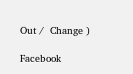Out /  Change )

Facebook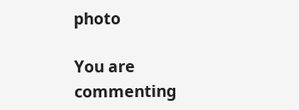photo

You are commenting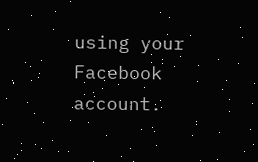using your Facebook account.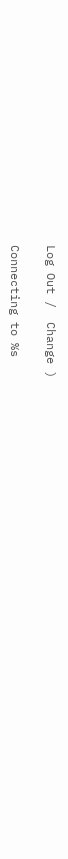Log Out /  Change )

Connecting to %s